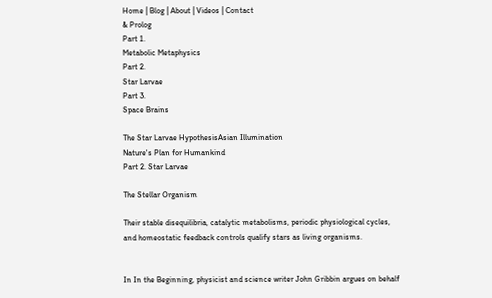Home | Blog | About | Videos | Contact
& Prolog
Part 1.
Metabolic Metaphysics
Part 2.
Star Larvae
Part 3.
Space Brains

The Star Larvae HypothesisAsian Illumination
Nature's Plan for Humankind
Part 2. Star Larvae

The Stellar Organism

Their stable disequilibria, catalytic metabolisms, periodic physiological cycles, and homeostatic feedback controls qualify stars as living organisms.


In In the Beginning, physicist and science writer John Gribbin argues on behalf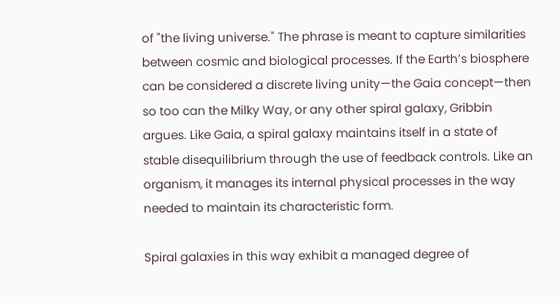of "the living universe." The phrase is meant to capture similarities between cosmic and biological processes. If the Earth’s biosphere can be considered a discrete living unity—the Gaia concept—then so too can the Milky Way, or any other spiral galaxy, Gribbin argues. Like Gaia, a spiral galaxy maintains itself in a state of stable disequilibrium through the use of feedback controls. Like an organism, it manages its internal physical processes in the way needed to maintain its characteristic form.

Spiral galaxies in this way exhibit a managed degree of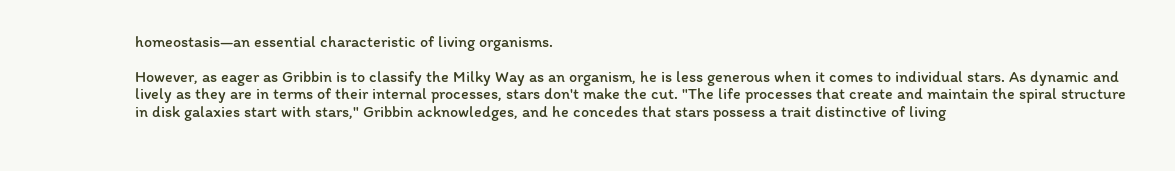homeostasis—an essential characteristic of living organisms.

However, as eager as Gribbin is to classify the Milky Way as an organism, he is less generous when it comes to individual stars. As dynamic and lively as they are in terms of their internal processes, stars don't make the cut. "The life processes that create and maintain the spiral structure in disk galaxies start with stars," Gribbin acknowledges, and he concedes that stars possess a trait distinctive of living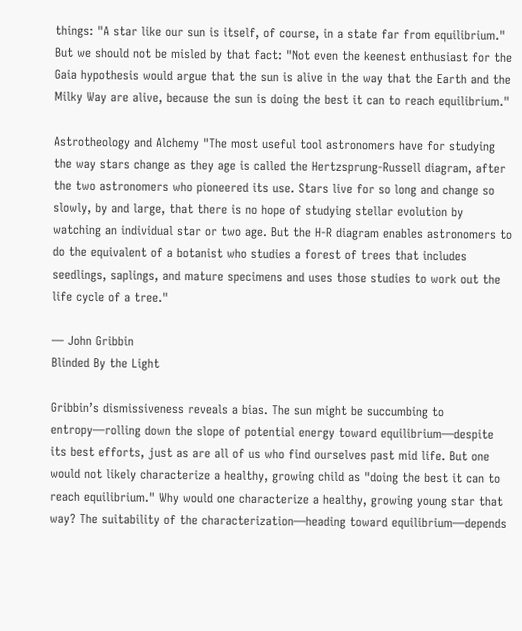things: "A star like our sun is itself, of course, in a state far from equilibrium." But we should not be misled by that fact: "Not even the keenest enthusiast for the Gaia hypothesis would argue that the sun is alive in the way that the Earth and the Milky Way are alive, because the sun is doing the best it can to reach equilibrium."

Astrotheology and Alchemy "The most useful tool astronomers have for studying the way stars change as they age is called the Hertzsprung-Russell diagram, after the two astronomers who pioneered its use. Stars live for so long and change so slowly, by and large, that there is no hope of studying stellar evolution by watching an individual star or two age. But the H-R diagram enables astronomers to do the equivalent of a botanist who studies a forest of trees that includes seedlings, saplings, and mature specimens and uses those studies to work out the life cycle of a tree."

— John Gribbin
Blinded By the Light

Gribbin’s dismissiveness reveals a bias. The sun might be succumbing to entropy—rolling down the slope of potential energy toward equilibrium—despite its best efforts, just as are all of us who find ourselves past mid life. But one would not likely characterize a healthy, growing child as "doing the best it can to reach equilibrium." Why would one characterize a healthy, growing young star that way? The suitability of the characterization—heading toward equilibrium—depends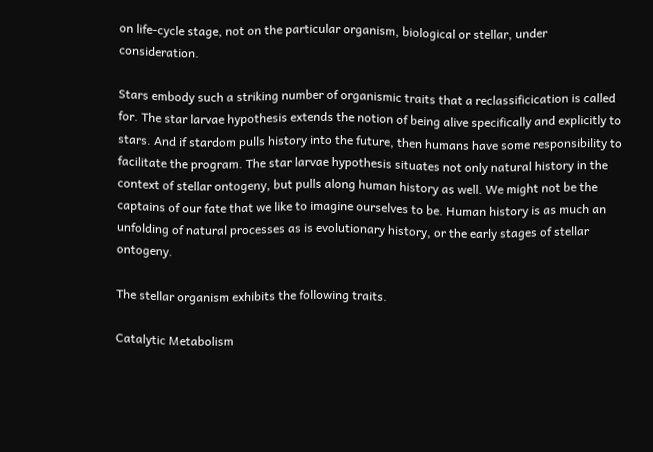on life-cycle stage, not on the particular organism, biological or stellar, under consideration.

Stars embody such a striking number of organismic traits that a reclassificication is called for. The star larvae hypothesis extends the notion of being alive specifically and explicitly to stars. And if stardom pulls history into the future, then humans have some responsibility to facilitate the program. The star larvae hypothesis situates not only natural history in the context of stellar ontogeny, but pulls along human history as well. We might not be the captains of our fate that we like to imagine ourselves to be. Human history is as much an unfolding of natural processes as is evolutionary history, or the early stages of stellar ontogeny.

The stellar organism exhibits the following traits.

Catalytic Metabolism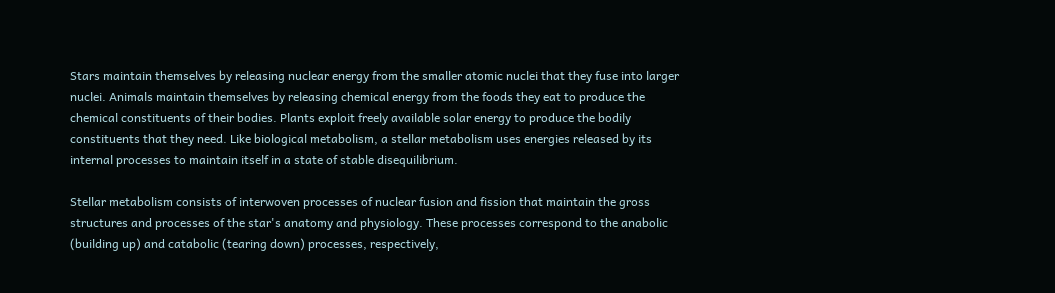Stars maintain themselves by releasing nuclear energy from the smaller atomic nuclei that they fuse into larger nuclei. Animals maintain themselves by releasing chemical energy from the foods they eat to produce the chemical constituents of their bodies. Plants exploit freely available solar energy to produce the bodily constituents that they need. Like biological metabolism, a stellar metabolism uses energies released by its internal processes to maintain itself in a state of stable disequilibrium.

Stellar metabolism consists of interwoven processes of nuclear fusion and fission that maintain the gross structures and processes of the star's anatomy and physiology. These processes correspond to the anabolic (building up) and catabolic (tearing down) processes, respectively,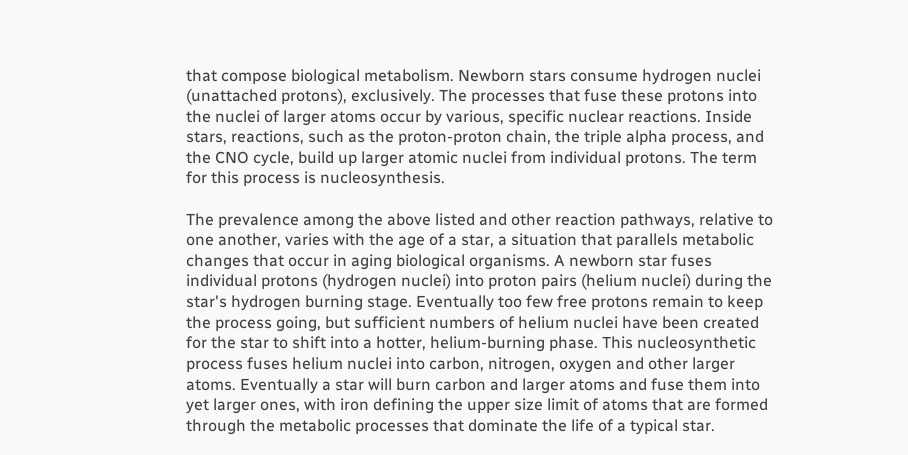that compose biological metabolism. Newborn stars consume hydrogen nuclei (unattached protons), exclusively. The processes that fuse these protons into the nuclei of larger atoms occur by various, specific nuclear reactions. Inside stars, reactions, such as the proton-proton chain, the triple alpha process, and the CNO cycle, build up larger atomic nuclei from individual protons. The term for this process is nucleosynthesis.

The prevalence among the above listed and other reaction pathways, relative to one another, varies with the age of a star, a situation that parallels metabolic changes that occur in aging biological organisms. A newborn star fuses individual protons (hydrogen nuclei) into proton pairs (helium nuclei) during the star's hydrogen burning stage. Eventually too few free protons remain to keep the process going, but sufficient numbers of helium nuclei have been created for the star to shift into a hotter, helium-burning phase. This nucleosynthetic process fuses helium nuclei into carbon, nitrogen, oxygen and other larger atoms. Eventually a star will burn carbon and larger atoms and fuse them into yet larger ones, with iron defining the upper size limit of atoms that are formed through the metabolic processes that dominate the life of a typical star.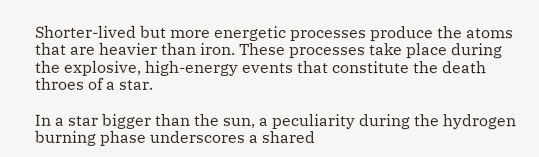Shorter-lived but more energetic processes produce the atoms that are heavier than iron. These processes take place during the explosive, high-energy events that constitute the death throes of a star.

In a star bigger than the sun, a peculiarity during the hydrogen burning phase underscores a shared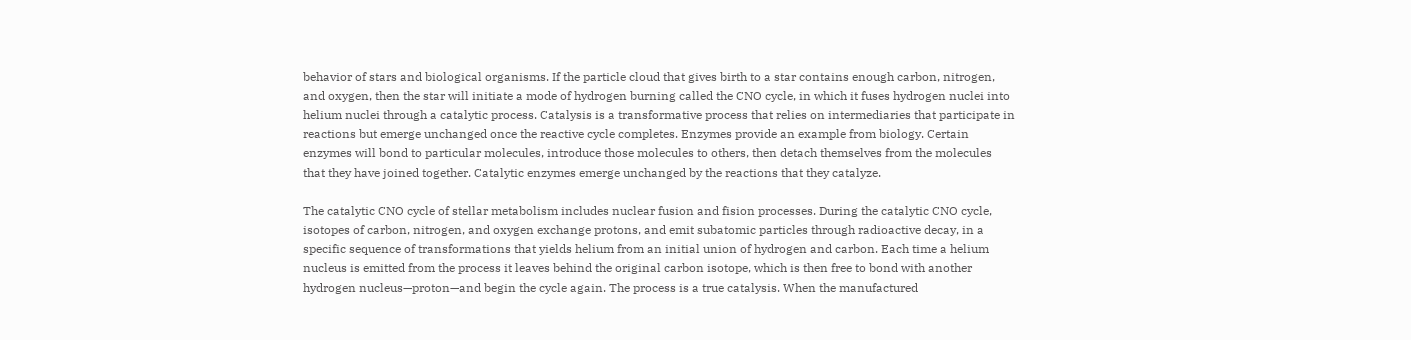behavior of stars and biological organisms. If the particle cloud that gives birth to a star contains enough carbon, nitrogen, and oxygen, then the star will initiate a mode of hydrogen burning called the CNO cycle, in which it fuses hydrogen nuclei into helium nuclei through a catalytic process. Catalysis is a transformative process that relies on intermediaries that participate in reactions but emerge unchanged once the reactive cycle completes. Enzymes provide an example from biology. Certain enzymes will bond to particular molecules, introduce those molecules to others, then detach themselves from the molecules that they have joined together. Catalytic enzymes emerge unchanged by the reactions that they catalyze.

The catalytic CNO cycle of stellar metabolism includes nuclear fusion and fision processes. During the catalytic CNO cycle, isotopes of carbon, nitrogen, and oxygen exchange protons, and emit subatomic particles through radioactive decay, in a specific sequence of transformations that yields helium from an initial union of hydrogen and carbon. Each time a helium nucleus is emitted from the process it leaves behind the original carbon isotope, which is then free to bond with another hydrogen nucleus—proton—and begin the cycle again. The process is a true catalysis. When the manufactured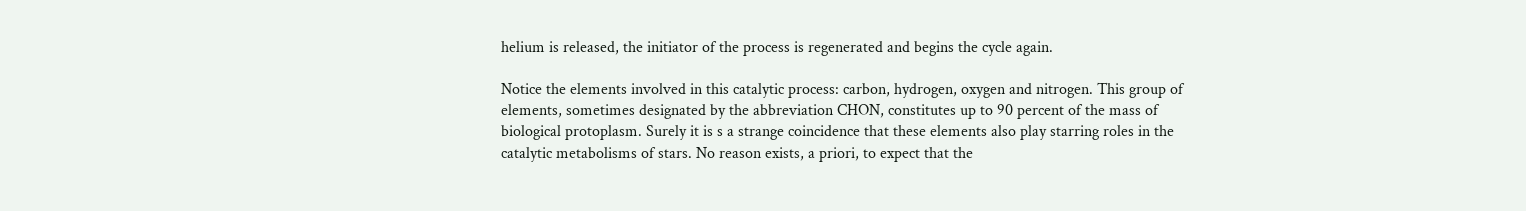helium is released, the initiator of the process is regenerated and begins the cycle again.

Notice the elements involved in this catalytic process: carbon, hydrogen, oxygen and nitrogen. This group of elements, sometimes designated by the abbreviation CHON, constitutes up to 90 percent of the mass of biological protoplasm. Surely it is s a strange coincidence that these elements also play starring roles in the catalytic metabolisms of stars. No reason exists, a priori, to expect that the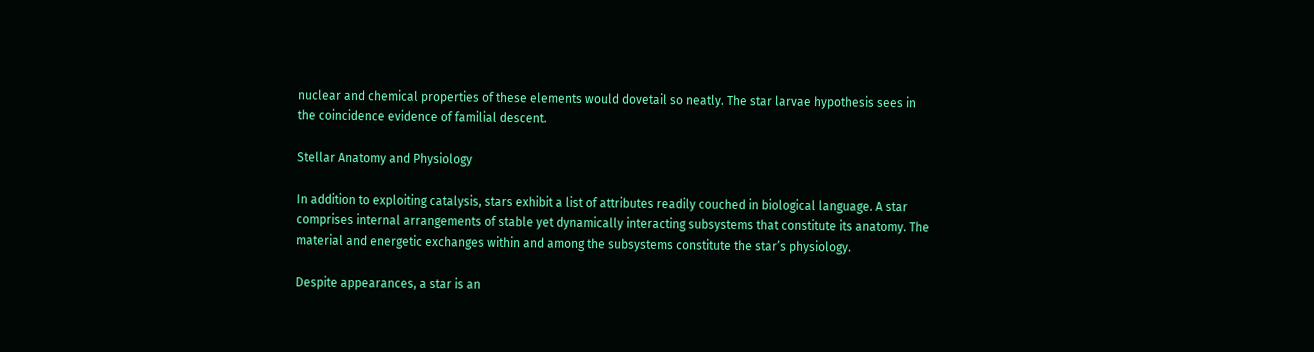nuclear and chemical properties of these elements would dovetail so neatly. The star larvae hypothesis sees in the coincidence evidence of familial descent.

Stellar Anatomy and Physiology

In addition to exploiting catalysis, stars exhibit a list of attributes readily couched in biological language. A star comprises internal arrangements of stable yet dynamically interacting subsystems that constitute its anatomy. The material and energetic exchanges within and among the subsystems constitute the star’s physiology.

Despite appearances, a star is an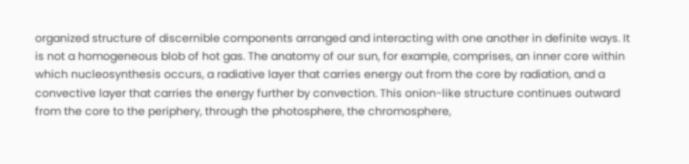organized structure of discernible components arranged and interacting with one another in definite ways. It is not a homogeneous blob of hot gas. The anatomy of our sun, for example, comprises, an inner core within which nucleosynthesis occurs, a radiative layer that carries energy out from the core by radiation, and a convective layer that carries the energy further by convection. This onion-like structure continues outward from the core to the periphery, through the photosphere, the chromosphere,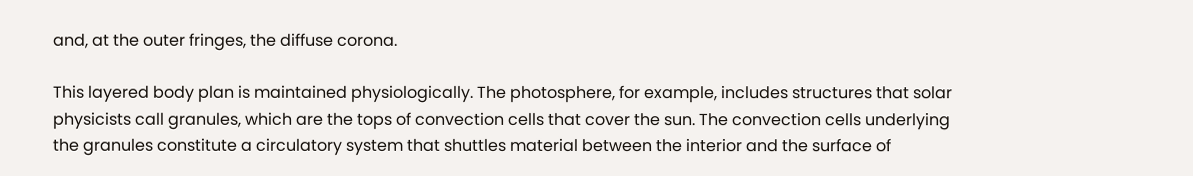and, at the outer fringes, the diffuse corona.

This layered body plan is maintained physiologically. The photosphere, for example, includes structures that solar physicists call granules, which are the tops of convection cells that cover the sun. The convection cells underlying the granules constitute a circulatory system that shuttles material between the interior and the surface of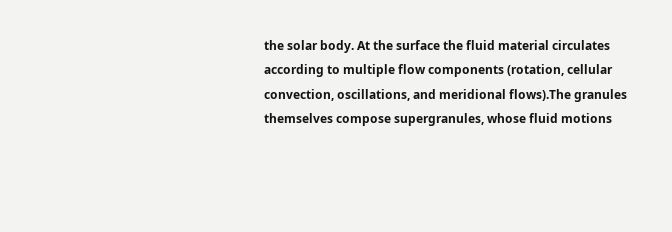the solar body. At the surface the fluid material circulates according to multiple flow components (rotation, cellular convection, oscillations, and meridional flows).The granules themselves compose supergranules, whose fluid motions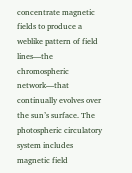concentrate magnetic fields to produce a weblike pattern of field lines—the chromospheric network—that continually evolves over the sun’s surface. The photospheric circulatory system includes magnetic field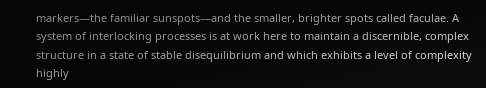markers—the familiar sunspots—and the smaller, brighter spots called faculae. A system of interlocking processes is at work here to maintain a discernible, complex structure in a state of stable disequilibrium and which exhibits a level of complexity highly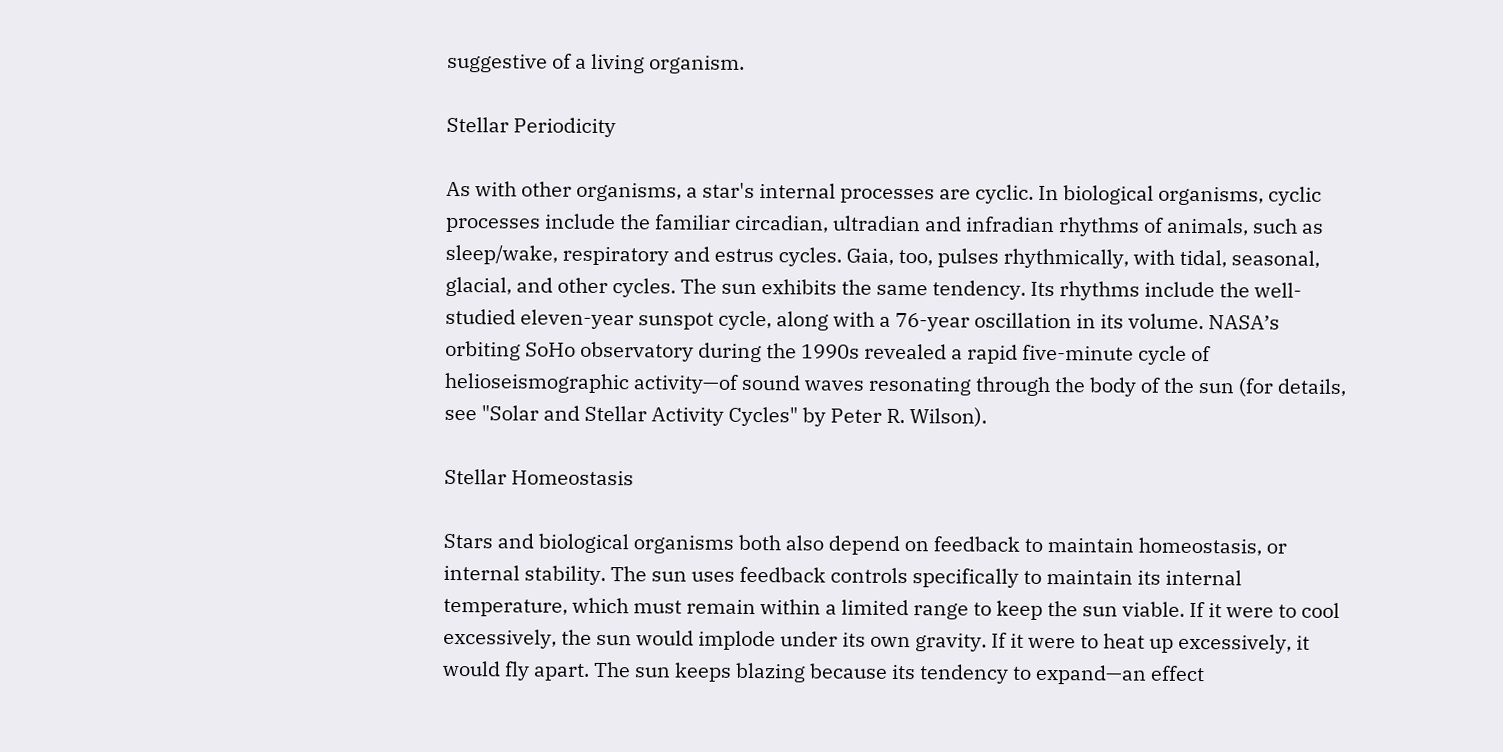suggestive of a living organism.

Stellar Periodicity

As with other organisms, a star's internal processes are cyclic. In biological organisms, cyclic processes include the familiar circadian, ultradian and infradian rhythms of animals, such as sleep/wake, respiratory and estrus cycles. Gaia, too, pulses rhythmically, with tidal, seasonal, glacial, and other cycles. The sun exhibits the same tendency. Its rhythms include the well-studied eleven-year sunspot cycle, along with a 76-year oscillation in its volume. NASA’s orbiting SoHo observatory during the 1990s revealed a rapid five-minute cycle of helioseismographic activity—of sound waves resonating through the body of the sun (for details, see "Solar and Stellar Activity Cycles" by Peter R. Wilson).

Stellar Homeostasis

Stars and biological organisms both also depend on feedback to maintain homeostasis, or internal stability. The sun uses feedback controls specifically to maintain its internal temperature, which must remain within a limited range to keep the sun viable. If it were to cool excessively, the sun would implode under its own gravity. If it were to heat up excessively, it would fly apart. The sun keeps blazing because its tendency to expand—an effect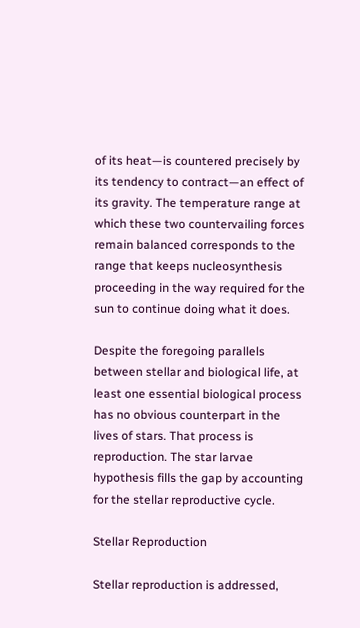of its heat—is countered precisely by its tendency to contract—an effect of its gravity. The temperature range at which these two countervailing forces remain balanced corresponds to the range that keeps nucleosynthesis proceeding in the way required for the sun to continue doing what it does.

Despite the foregoing parallels between stellar and biological life, at least one essential biological process has no obvious counterpart in the lives of stars. That process is reproduction. The star larvae hypothesis fills the gap by accounting for the stellar reproductive cycle.

Stellar Reproduction

Stellar reproduction is addressed,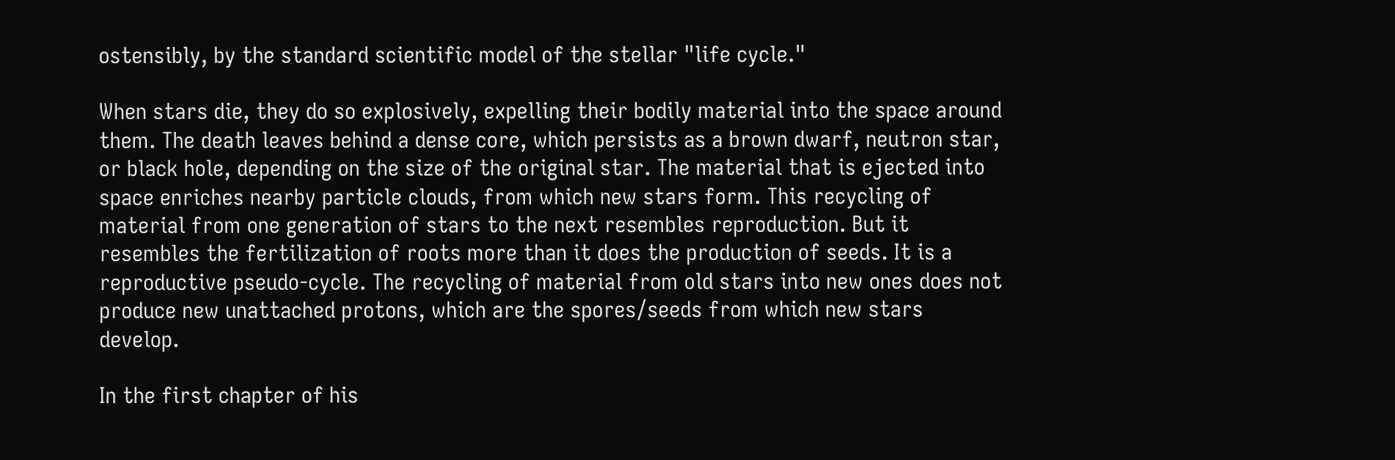ostensibly, by the standard scientific model of the stellar "life cycle."

When stars die, they do so explosively, expelling their bodily material into the space around them. The death leaves behind a dense core, which persists as a brown dwarf, neutron star, or black hole, depending on the size of the original star. The material that is ejected into space enriches nearby particle clouds, from which new stars form. This recycling of material from one generation of stars to the next resembles reproduction. But it resembles the fertilization of roots more than it does the production of seeds. It is a reproductive pseudo-cycle. The recycling of material from old stars into new ones does not produce new unattached protons, which are the spores/seeds from which new stars develop.

In the first chapter of his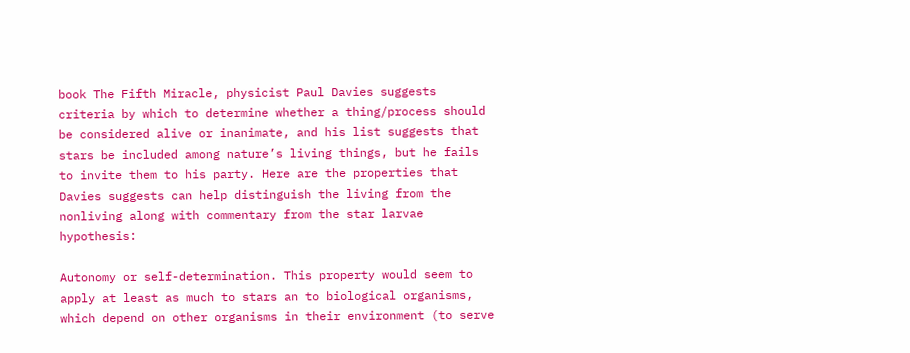book The Fifth Miracle, physicist Paul Davies suggests criteria by which to determine whether a thing/process should be considered alive or inanimate, and his list suggests that stars be included among nature’s living things, but he fails to invite them to his party. Here are the properties that Davies suggests can help distinguish the living from the nonliving along with commentary from the star larvae hypothesis:

Autonomy or self-determination. This property would seem to apply at least as much to stars an to biological organisms, which depend on other organisms in their environment (to serve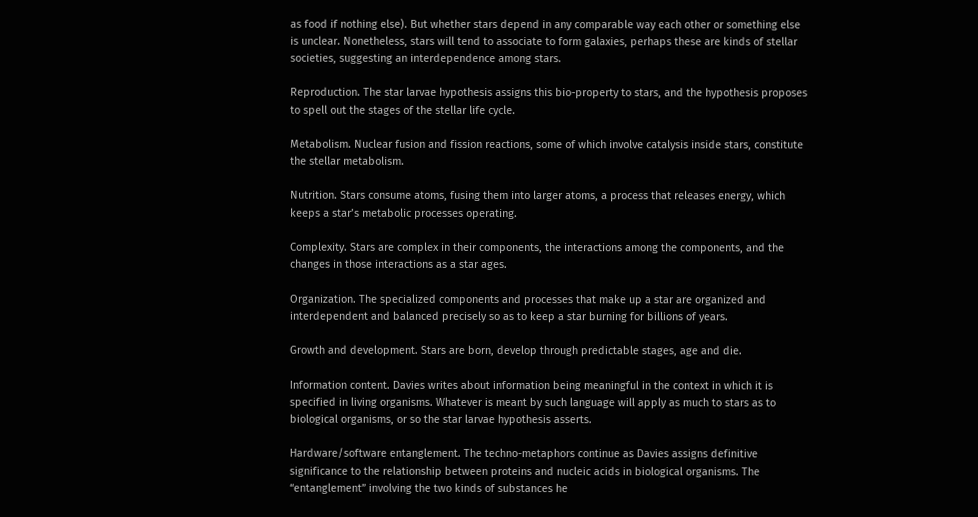as food if nothing else). But whether stars depend in any comparable way each other or something else is unclear. Nonetheless, stars will tend to associate to form galaxies, perhaps these are kinds of stellar societies, suggesting an interdependence among stars.

Reproduction. The star larvae hypothesis assigns this bio-property to stars, and the hypothesis proposes to spell out the stages of the stellar life cycle.

Metabolism. Nuclear fusion and fission reactions, some of which involve catalysis inside stars, constitute the stellar metabolism.

Nutrition. Stars consume atoms, fusing them into larger atoms, a process that releases energy, which keeps a star’s metabolic processes operating.

Complexity. Stars are complex in their components, the interactions among the components, and the changes in those interactions as a star ages.

Organization. The specialized components and processes that make up a star are organized and interdependent and balanced precisely so as to keep a star burning for billions of years.

Growth and development. Stars are born, develop through predictable stages, age and die.

Information content. Davies writes about information being meaningful in the context in which it is specified in living organisms. Whatever is meant by such language will apply as much to stars as to biological organisms, or so the star larvae hypothesis asserts.

Hardware/software entanglement. The techno-metaphors continue as Davies assigns definitive significance to the relationship between proteins and nucleic acids in biological organisms. The “entanglement” involving the two kinds of substances he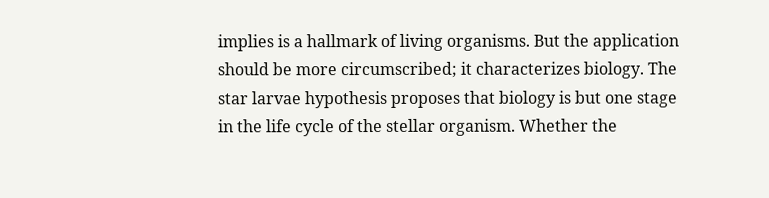implies is a hallmark of living organisms. But the application should be more circumscribed; it characterizes biology. The star larvae hypothesis proposes that biology is but one stage in the life cycle of the stellar organism. Whether the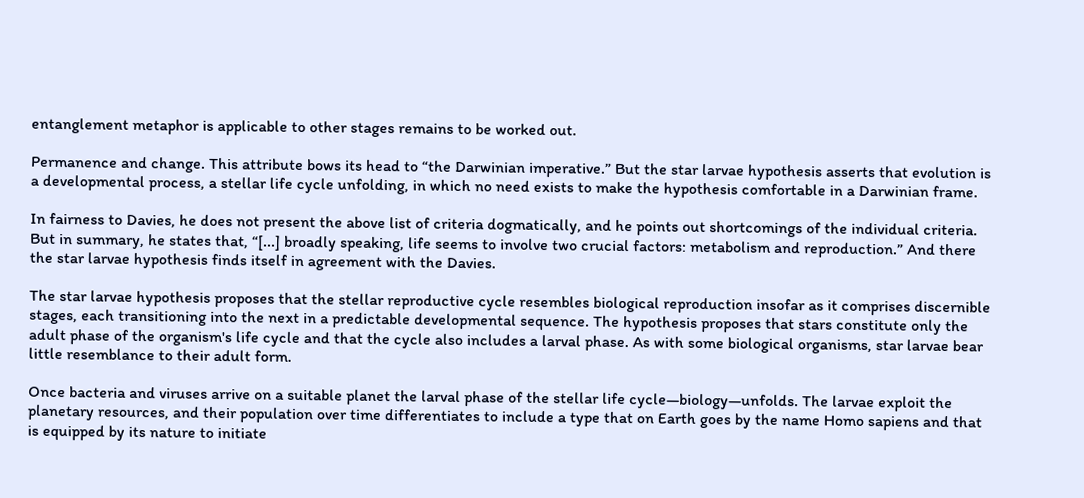entanglement metaphor is applicable to other stages remains to be worked out.

Permanence and change. This attribute bows its head to “the Darwinian imperative.” But the star larvae hypothesis asserts that evolution is a developmental process, a stellar life cycle unfolding, in which no need exists to make the hypothesis comfortable in a Darwinian frame.

In fairness to Davies, he does not present the above list of criteria dogmatically, and he points out shortcomings of the individual criteria. But in summary, he states that, “[...] broadly speaking, life seems to involve two crucial factors: metabolism and reproduction.” And there the star larvae hypothesis finds itself in agreement with the Davies.

The star larvae hypothesis proposes that the stellar reproductive cycle resembles biological reproduction insofar as it comprises discernible stages, each transitioning into the next in a predictable developmental sequence. The hypothesis proposes that stars constitute only the adult phase of the organism's life cycle and that the cycle also includes a larval phase. As with some biological organisms, star larvae bear little resemblance to their adult form.

Once bacteria and viruses arrive on a suitable planet the larval phase of the stellar life cycle—biology—unfolds. The larvae exploit the planetary resources, and their population over time differentiates to include a type that on Earth goes by the name Homo sapiens and that is equipped by its nature to initiate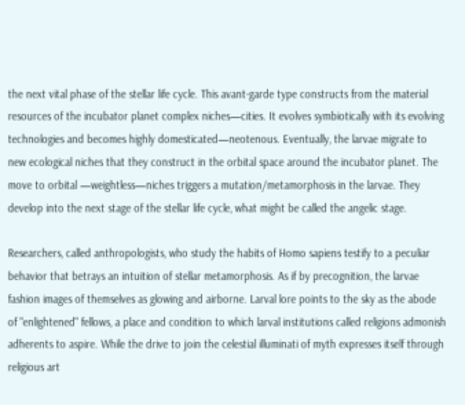the next vital phase of the stellar life cycle. This avant-garde type constructs from the material resources of the incubator planet complex niches—cities. It evolves symbiotically with its evolving technologies and becomes highly domesticated—neotenous. Eventually, the larvae migrate to new ecological niches that they construct in the orbital space around the incubator planet. The move to orbital —weightless—niches triggers a mutation/metamorphosis in the larvae. They develop into the next stage of the stellar life cycle, what might be called the angelic stage.

Researchers, called anthropologists, who study the habits of Homo sapiens testify to a peculiar behavior that betrays an intuition of stellar metamorphosis. As if by precognition, the larvae fashion images of themselves as glowing and airborne. Larval lore points to the sky as the abode of "enlightened" fellows, a place and condition to which larval institutions called religions admonish adherents to aspire. While the drive to join the celestial illuminati of myth expresses itself through religious art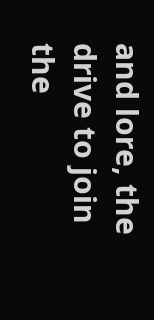and lore, the drive to join the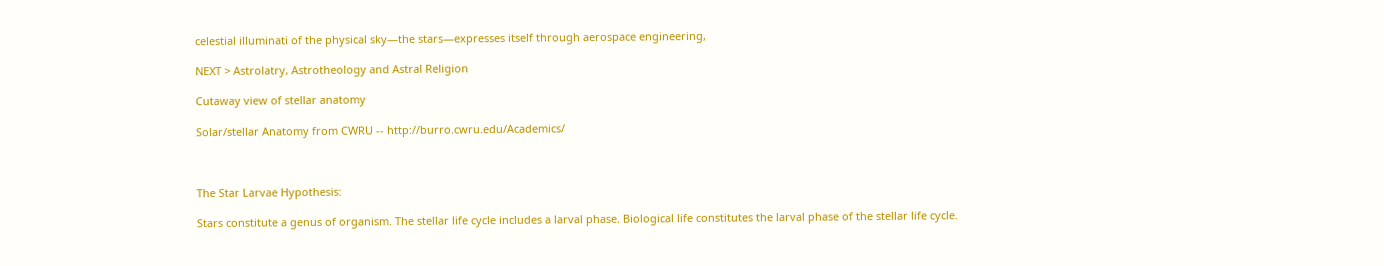celestial illuminati of the physical sky—the stars—expresses itself through aerospace engineering,

NEXT > Astrolatry, Astrotheology and Astral Religion

Cutaway view of stellar anatomy

Solar/stellar Anatomy from CWRU -- http://burro.cwru.edu/Academics/



The Star Larvae Hypothesis:

Stars constitute a genus of organism. The stellar life cycle includes a larval phase. Biological life constitutes the larval phase of the stellar life cycle.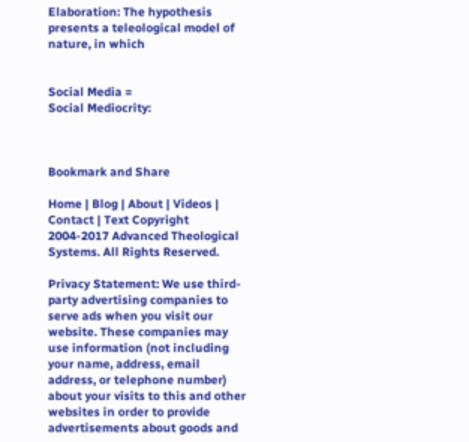Elaboration: The hypothesis presents a teleological model of nature, in which


Social Media =
Social Mediocrity:



Bookmark and Share

Home | Blog | About | Videos | Contact | Text Copyright 2004-2017 Advanced Theological Systems. All Rights Reserved.

Privacy Statement: We use third-party advertising companies to serve ads when you visit our website. These companies may use information (not including your name, address, email address, or telephone number) about your visits to this and other websites in order to provide advertisements about goods and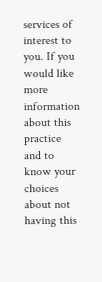services of interest to you. If you would like more information about this practice and to know your choices about not having this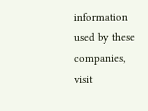information used by these companies, visit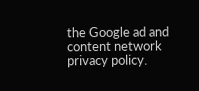the Google ad and content network privacy policy.